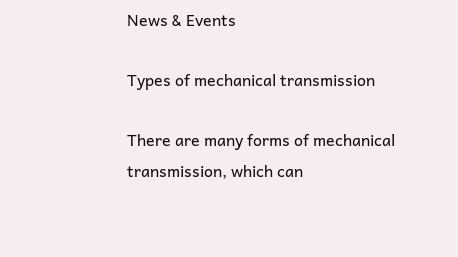News & Events

Types of mechanical transmission

There are many forms of mechanical transmission, which can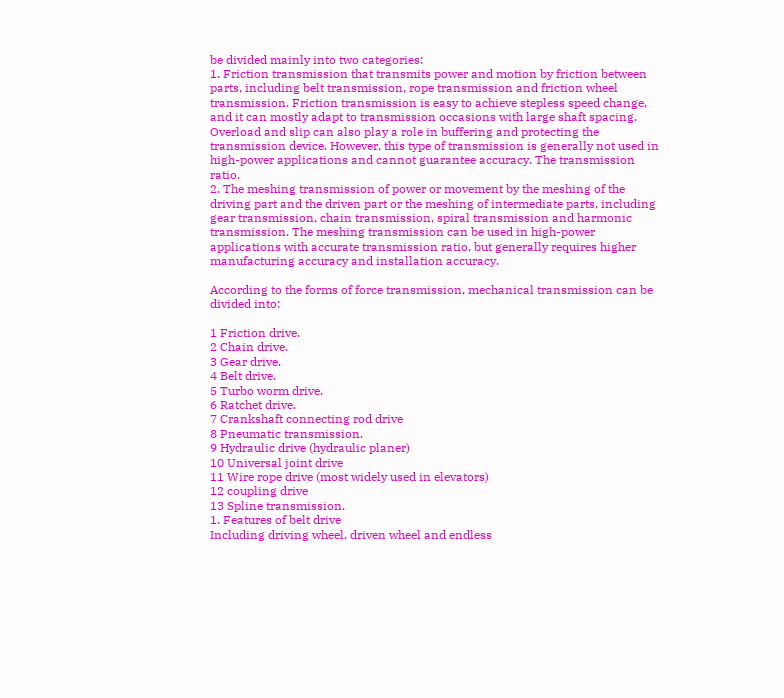be divided mainly into two categories:
1. Friction transmission that transmits power and motion by friction between parts, including belt transmission, rope transmission and friction wheel transmission. Friction transmission is easy to achieve stepless speed change, and it can mostly adapt to transmission occasions with large shaft spacing. Overload and slip can also play a role in buffering and protecting the transmission device. However, this type of transmission is generally not used in high-power applications and cannot guarantee accuracy. The transmission ratio.
2. The meshing transmission of power or movement by the meshing of the driving part and the driven part or the meshing of intermediate parts, including gear transmission, chain transmission, spiral transmission and harmonic transmission. The meshing transmission can be used in high-power applications with accurate transmission ratio, but generally requires higher manufacturing accuracy and installation accuracy.

According to the forms of force transmission, mechanical transmission can be divided into:

1 Friction drive.
2 Chain drive.
3 Gear drive.
4 Belt drive.
5 Turbo worm drive.
6 Ratchet drive.
7 Crankshaft connecting rod drive
8 Pneumatic transmission.
9 Hydraulic drive (hydraulic planer)
10 Universal joint drive
11 Wire rope drive (most widely used in elevators)
12 coupling drive
13 Spline transmission.
1. Features of belt drive
Including driving wheel, driven wheel and endless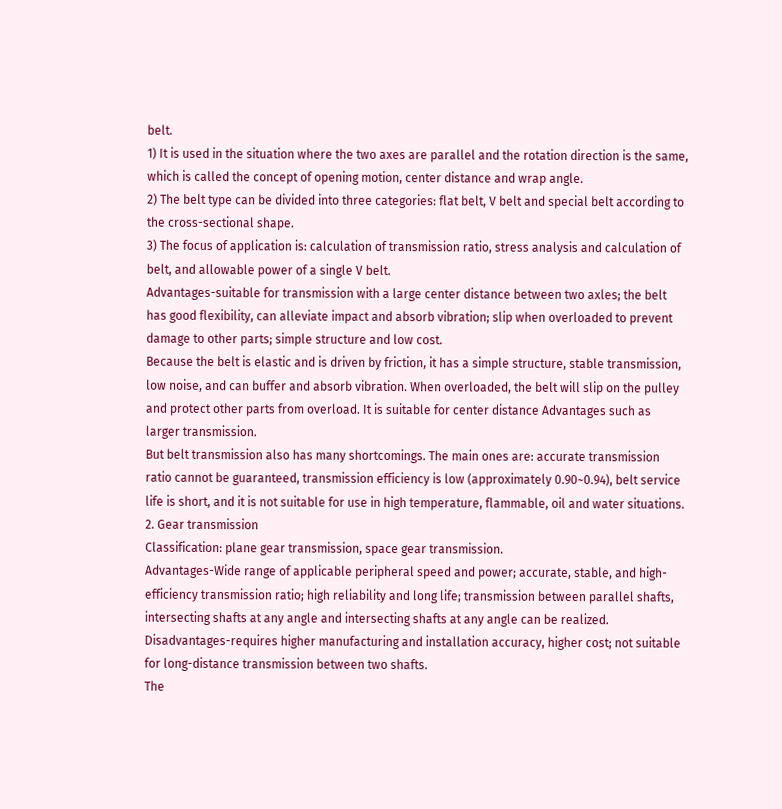belt.
1) It is used in the situation where the two axes are parallel and the rotation direction is the same, which is called the concept of opening motion, center distance and wrap angle.
2) The belt type can be divided into three categories: flat belt, V belt and special belt according to the cross-sectional shape.
3) The focus of application is: calculation of transmission ratio, stress analysis and calculation of belt, and allowable power of a single V belt.
Advantages-suitable for transmission with a large center distance between two axles; the belt has good flexibility, can alleviate impact and absorb vibration; slip when overloaded to prevent damage to other parts; simple structure and low cost.
Because the belt is elastic and is driven by friction, it has a simple structure, stable transmission, low noise, and can buffer and absorb vibration. When overloaded, the belt will slip on the pulley and protect other parts from overload. It is suitable for center distance Advantages such as larger transmission.
But belt transmission also has many shortcomings. The main ones are: accurate transmission ratio cannot be guaranteed, transmission efficiency is low (approximately 0.90~0.94), belt service life is short, and it is not suitable for use in high temperature, flammable, oil and water situations.
2. Gear transmission
Classification: plane gear transmission, space gear transmission.
Advantages-Wide range of applicable peripheral speed and power; accurate, stable, and high-efficiency transmission ratio; high reliability and long life; transmission between parallel shafts, intersecting shafts at any angle and intersecting shafts at any angle can be realized.
Disadvantages-requires higher manufacturing and installation accuracy, higher cost; not suitable for long-distance transmission between two shafts.
The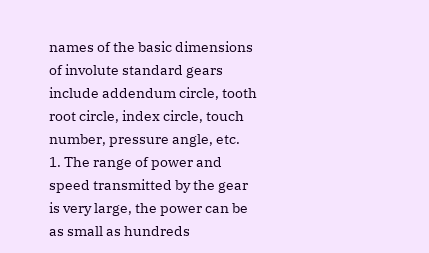names of the basic dimensions of involute standard gears include addendum circle, tooth root circle, index circle, touch number, pressure angle, etc.
1. The range of power and speed transmitted by the gear is very large, the power can be as small as hundreds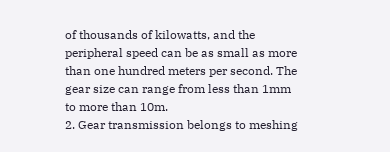of thousands of kilowatts, and the peripheral speed can be as small as more than one hundred meters per second. The gear size can range from less than 1mm to more than 10m.
2. Gear transmission belongs to meshing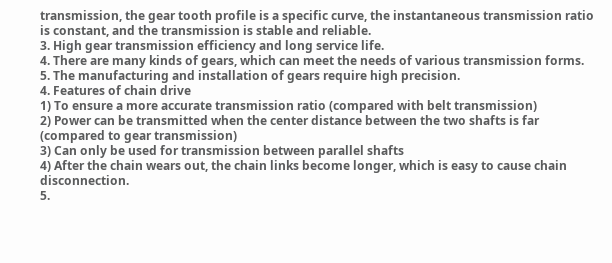transmission, the gear tooth profile is a specific curve, the instantaneous transmission ratio is constant, and the transmission is stable and reliable.
3. High gear transmission efficiency and long service life.
4. There are many kinds of gears, which can meet the needs of various transmission forms.
5. The manufacturing and installation of gears require high precision.
4. Features of chain drive
1) To ensure a more accurate transmission ratio (compared with belt transmission)
2) Power can be transmitted when the center distance between the two shafts is far (compared to gear transmission)
3) Can only be used for transmission between parallel shafts
4) After the chain wears out, the chain links become longer, which is easy to cause chain disconnection.
5.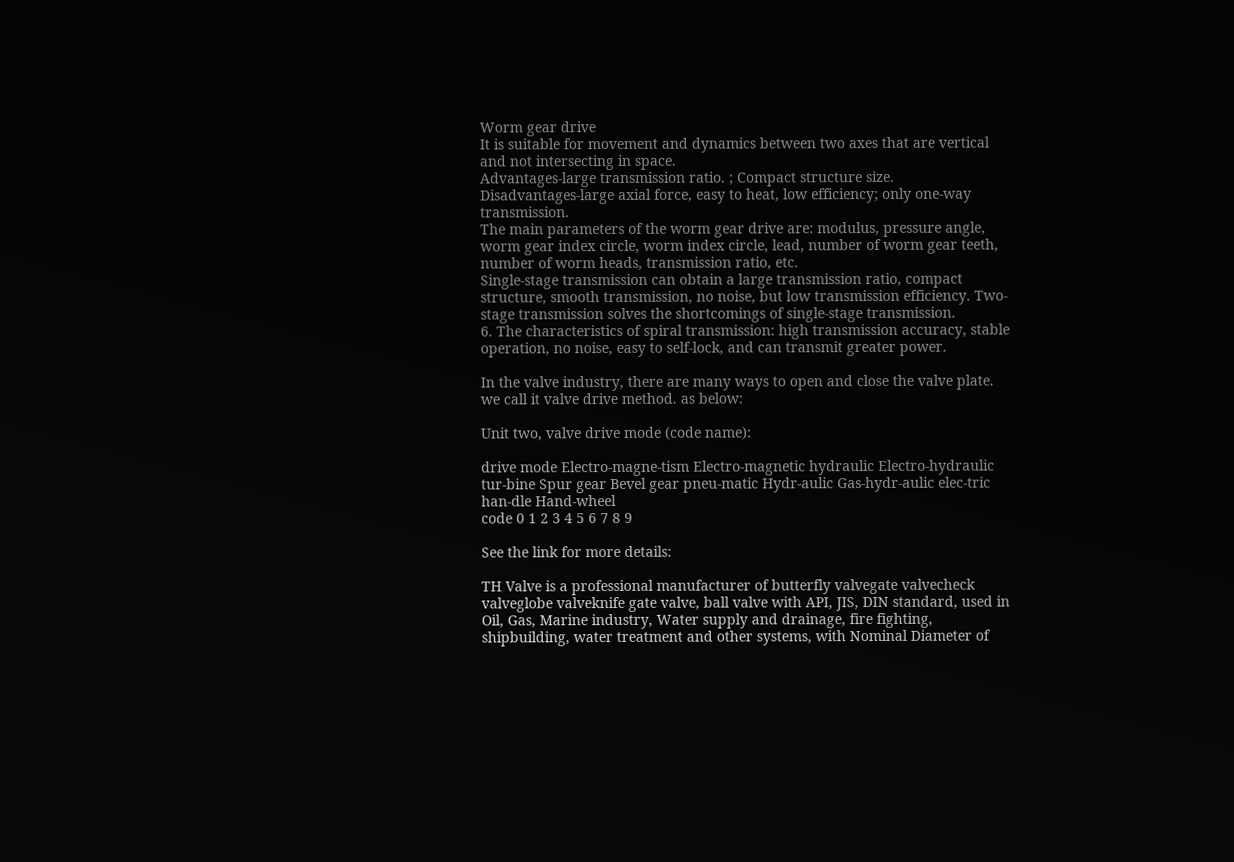Worm gear drive
It is suitable for movement and dynamics between two axes that are vertical and not intersecting in space.
Advantages-large transmission ratio. ; Compact structure size.
Disadvantages-large axial force, easy to heat, low efficiency; only one-way transmission.
The main parameters of the worm gear drive are: modulus, pressure angle, worm gear index circle, worm index circle, lead, number of worm gear teeth, number of worm heads, transmission ratio, etc.
Single-stage transmission can obtain a large transmission ratio, compact structure, smooth transmission, no noise, but low transmission efficiency. Two-stage transmission solves the shortcomings of single-stage transmission.
6. The characteristics of spiral transmission: high transmission accuracy, stable operation, no noise, easy to self-lock, and can transmit greater power.

In the valve industry, there are many ways to open and close the valve plate. we call it valve drive method. as below:

Unit two, valve drive mode (code name):

drive mode Electro-magne-tism Electro-magnetic hydraulic Electro-hydraulic tur-bine Spur gear Bevel gear pneu-matic Hydr-aulic Gas-hydr-aulic elec-tric han-dle Hand-wheel
code 0 1 2 3 4 5 6 7 8 9

See the link for more details:

TH Valve is a professional manufacturer of butterfly valvegate valvecheck valveglobe valveknife gate valve, ball valve with API, JIS, DIN standard, used in Oil, Gas, Marine industry, Water supply and drainage, fire fighting, shipbuilding, water treatment and other systems, with Nominal Diameter of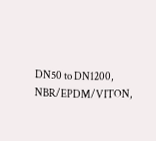DN50 to DN1200, NBR/EPDM/VITON,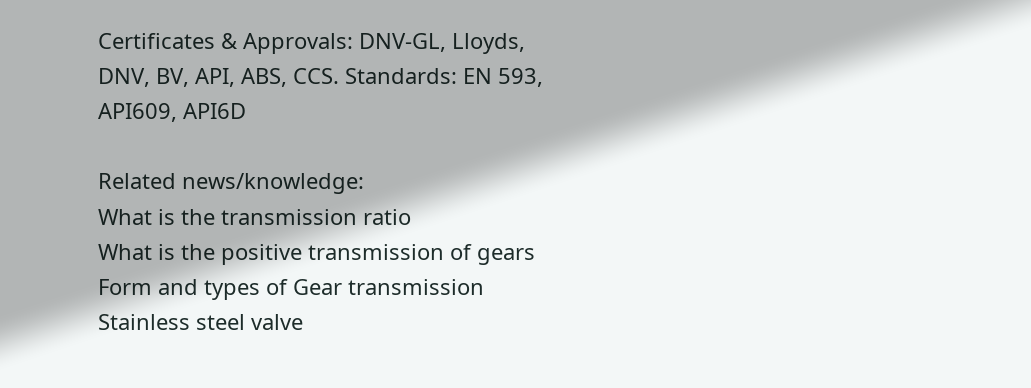Certificates & Approvals: DNV-GL, Lloyds, DNV, BV, API, ABS, CCS. Standards: EN 593, API609, API6D

Related news/knowledge:
What is the transmission ratio
What is the positive transmission of gears
Form and types of Gear transmission
Stainless steel valve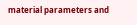material parameters and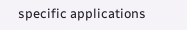specific applications